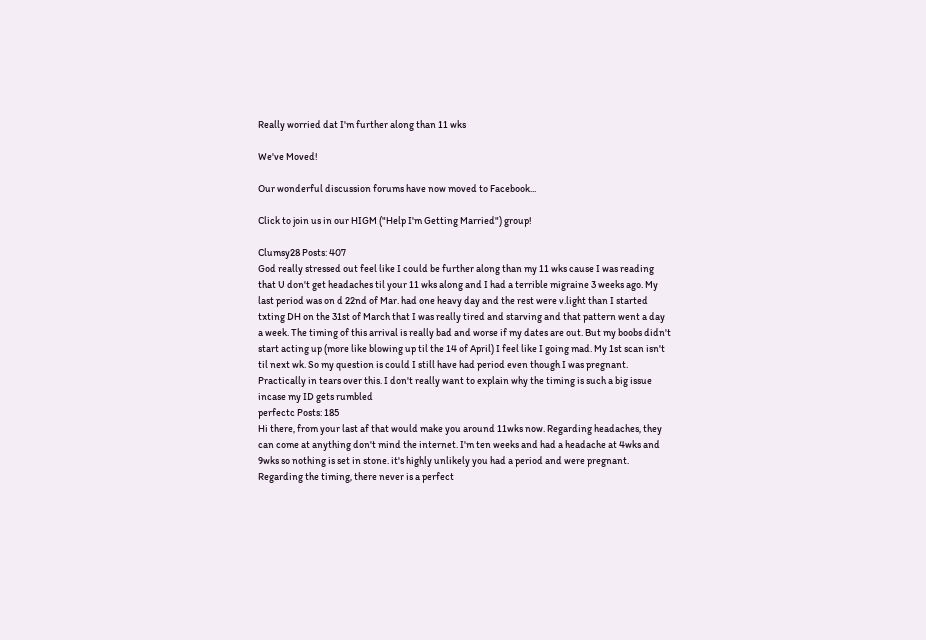Really worried dat I'm further along than 11 wks

We've Moved!

Our wonderful discussion forums have now moved to Facebook...

Click to join us in our HIGM ("Help I'm Getting Married") group!

Clumsy28 Posts: 407
God really stressed out feel like I could be further along than my 11 wks cause I was reading that U don't get headaches til your 11 wks along and I had a terrible migraine 3 weeks ago. My last period was on d 22nd of Mar. had one heavy day and the rest were v.light than I started txting DH on the 31st of March that I was really tired and starving and that pattern went a day a week. The timing of this arrival is really bad and worse if my dates are out. But my boobs didn't start acting up (more like blowing up til the 14 of April) I feel like I going mad. My 1st scan isn't til next wk. So my question is could I still have had period even though I was pregnant. Practically in tears over this. I don't really want to explain why the timing is such a big issue incase my ID gets rumbled
perfectc Posts: 185
Hi there, from your last af that would make you around 11wks now. Regarding headaches, they can come at anything don't mind the internet. I'm ten weeks and had a headache at 4wks and 9wks so nothing is set in stone. it's highly unlikely you had a period and were pregnant. Regarding the timing, there never is a perfect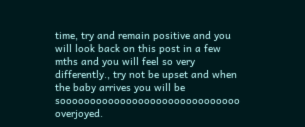time, try and remain positive and you will look back on this post in a few mths and you will feel so very differently., try not be upset and when the baby arrives you will be soooooooooooooooooooooooooooooo overjoyed.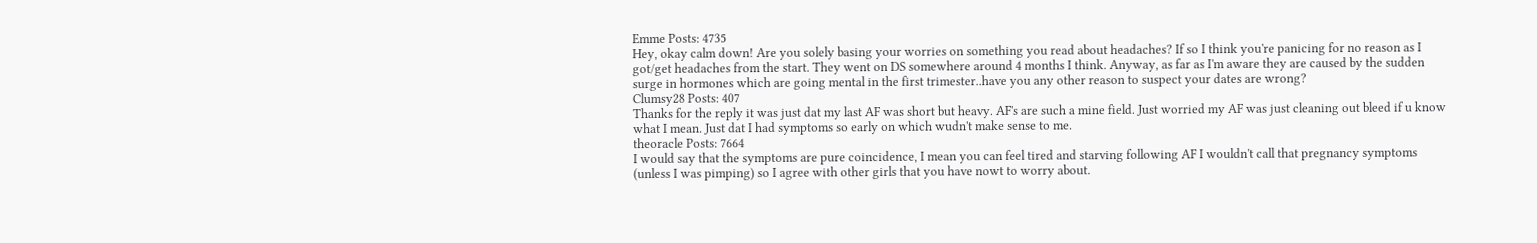Emme Posts: 4735
Hey, okay calm down! Are you solely basing your worries on something you read about headaches? If so I think you're panicing for no reason as I got/get headaches from the start. They went on DS somewhere around 4 months I think. Anyway, as far as I'm aware they are caused by the sudden surge in hormones which are going mental in the first trimester..have you any other reason to suspect your dates are wrong?
Clumsy28 Posts: 407
Thanks for the reply it was just dat my last AF was short but heavy. AF's are such a mine field. Just worried my AF was just cleaning out bleed if u know what I mean. Just dat I had symptoms so early on which wudn't make sense to me.
theoracle Posts: 7664
I would say that the symptoms are pure coincidence, I mean you can feel tired and starving following AF I wouldn't call that pregnancy symptoms (unless I was pimping) so I agree with other girls that you have nowt to worry about.